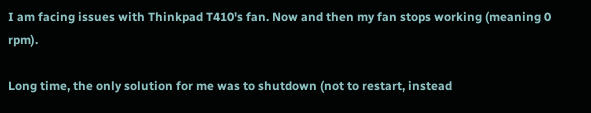I am facing issues with Thinkpad T410's fan. Now and then my fan stops working (meaning 0 rpm).

Long time, the only solution for me was to shutdown (not to restart, instead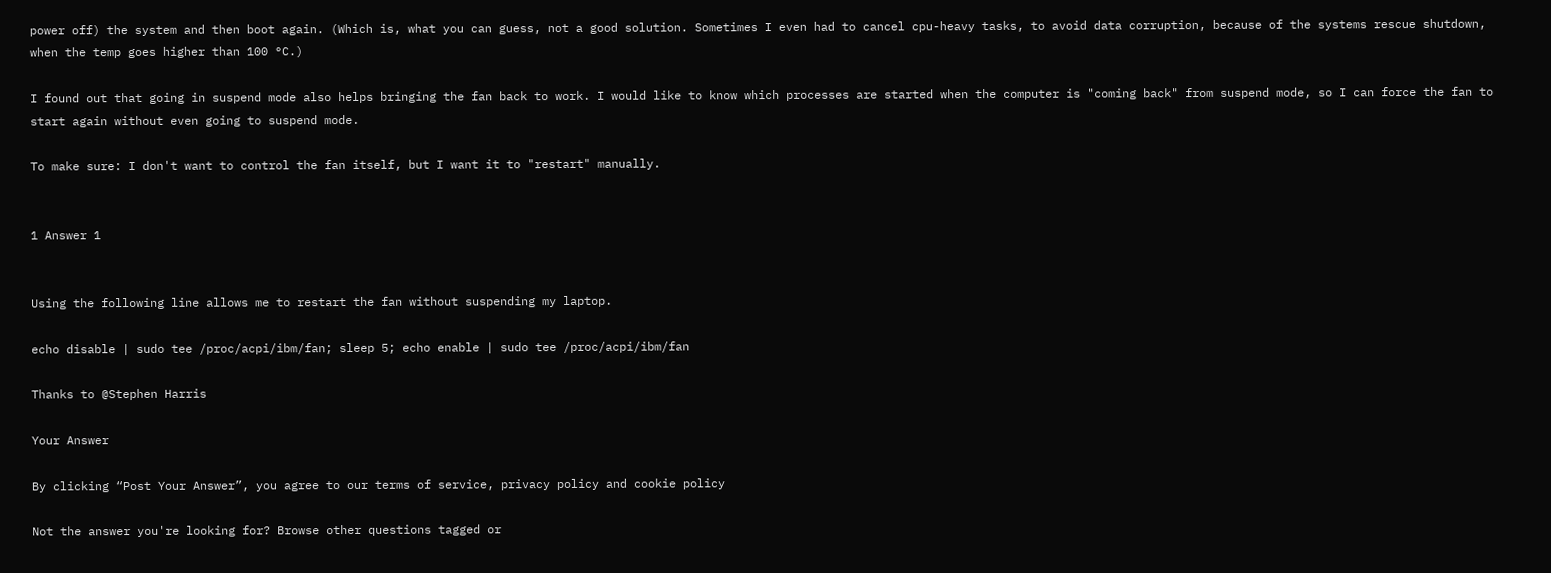power off) the system and then boot again. (Which is, what you can guess, not a good solution. Sometimes I even had to cancel cpu-heavy tasks, to avoid data corruption, because of the systems rescue shutdown, when the temp goes higher than 100 °C.)

I found out that going in suspend mode also helps bringing the fan back to work. I would like to know which processes are started when the computer is "coming back" from suspend mode, so I can force the fan to start again without even going to suspend mode.

To make sure: I don't want to control the fan itself, but I want it to "restart" manually.


1 Answer 1


Using the following line allows me to restart the fan without suspending my laptop.

echo disable | sudo tee /proc/acpi/ibm/fan; sleep 5; echo enable | sudo tee /proc/acpi/ibm/fan

Thanks to @Stephen Harris

Your Answer

By clicking “Post Your Answer”, you agree to our terms of service, privacy policy and cookie policy

Not the answer you're looking for? Browse other questions tagged or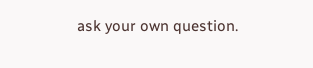ask your own question.